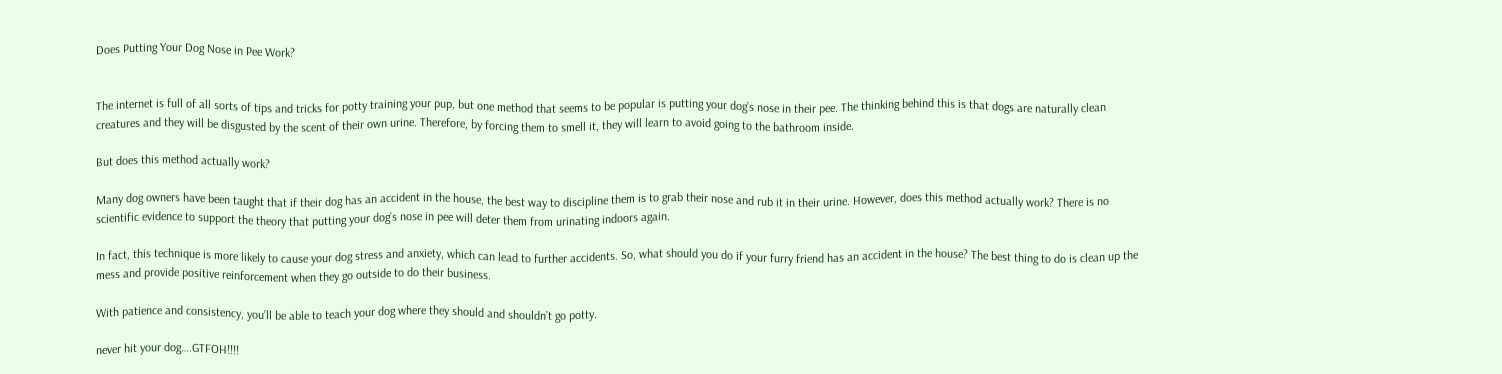Does Putting Your Dog Nose in Pee Work?


The internet is full of all sorts of tips and tricks for potty training your pup, but one method that seems to be popular is putting your dog’s nose in their pee. The thinking behind this is that dogs are naturally clean creatures and they will be disgusted by the scent of their own urine. Therefore, by forcing them to smell it, they will learn to avoid going to the bathroom inside.

But does this method actually work?

Many dog owners have been taught that if their dog has an accident in the house, the best way to discipline them is to grab their nose and rub it in their urine. However, does this method actually work? There is no scientific evidence to support the theory that putting your dog’s nose in pee will deter them from urinating indoors again.

In fact, this technique is more likely to cause your dog stress and anxiety, which can lead to further accidents. So, what should you do if your furry friend has an accident in the house? The best thing to do is clean up the mess and provide positive reinforcement when they go outside to do their business.

With patience and consistency, you’ll be able to teach your dog where they should and shouldn’t go potty.

never hit your dog….GTFOH!!!!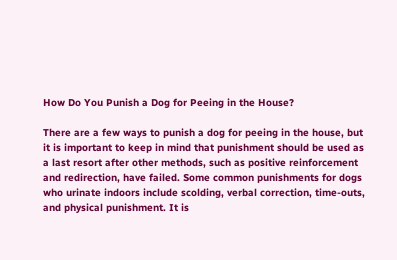How Do You Punish a Dog for Peeing in the House?

There are a few ways to punish a dog for peeing in the house, but it is important to keep in mind that punishment should be used as a last resort after other methods, such as positive reinforcement and redirection, have failed. Some common punishments for dogs who urinate indoors include scolding, verbal correction, time-outs, and physical punishment. It is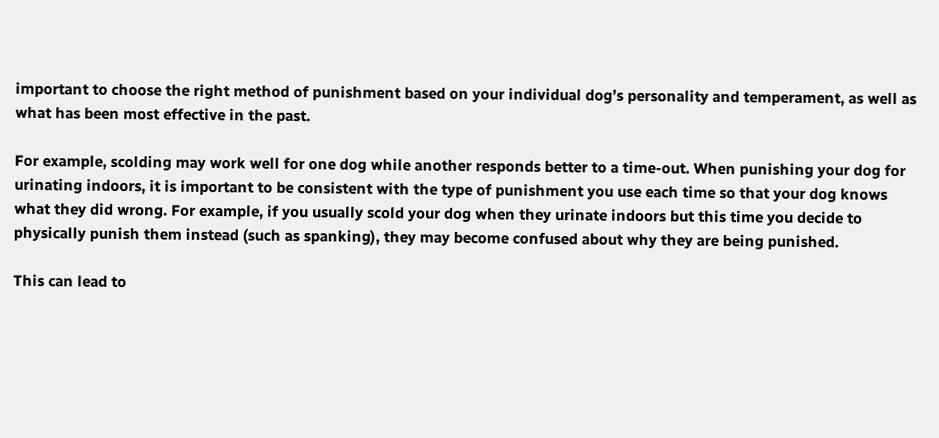important to choose the right method of punishment based on your individual dog’s personality and temperament, as well as what has been most effective in the past.

For example, scolding may work well for one dog while another responds better to a time-out. When punishing your dog for urinating indoors, it is important to be consistent with the type of punishment you use each time so that your dog knows what they did wrong. For example, if you usually scold your dog when they urinate indoors but this time you decide to physically punish them instead (such as spanking), they may become confused about why they are being punished.

This can lead to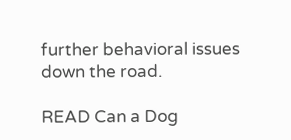further behavioral issues down the road.

READ Can a Dog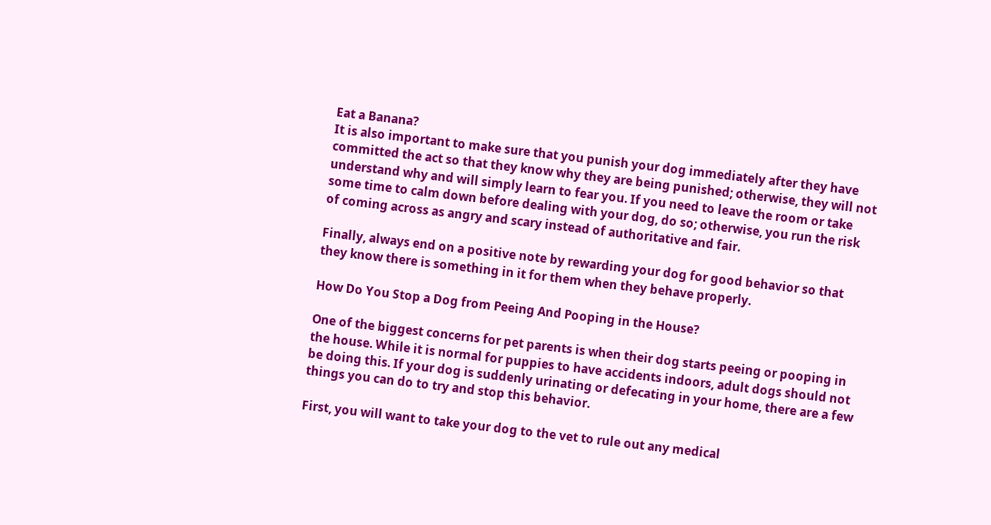Eat a Banana?
It is also important to make sure that you punish your dog immediately after they have committed the act so that they know why they are being punished; otherwise, they will not understand why and will simply learn to fear you. If you need to leave the room or take some time to calm down before dealing with your dog, do so; otherwise, you run the risk of coming across as angry and scary instead of authoritative and fair.

Finally, always end on a positive note by rewarding your dog for good behavior so that they know there is something in it for them when they behave properly.

How Do You Stop a Dog from Peeing And Pooping in the House?

One of the biggest concerns for pet parents is when their dog starts peeing or pooping in the house. While it is normal for puppies to have accidents indoors, adult dogs should not be doing this. If your dog is suddenly urinating or defecating in your home, there are a few things you can do to try and stop this behavior.

First, you will want to take your dog to the vet to rule out any medical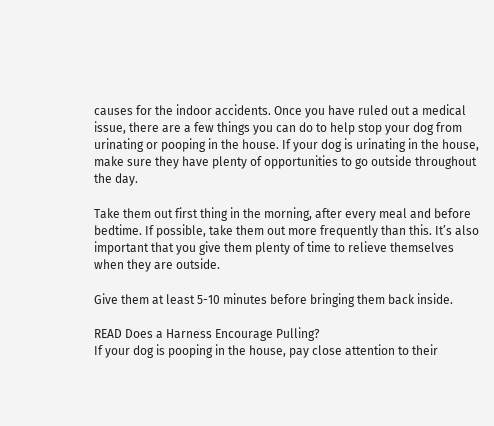causes for the indoor accidents. Once you have ruled out a medical issue, there are a few things you can do to help stop your dog from urinating or pooping in the house. If your dog is urinating in the house, make sure they have plenty of opportunities to go outside throughout the day.

Take them out first thing in the morning, after every meal and before bedtime. If possible, take them out more frequently than this. It’s also important that you give them plenty of time to relieve themselves when they are outside.

Give them at least 5-10 minutes before bringing them back inside.

READ Does a Harness Encourage Pulling?
If your dog is pooping in the house, pay close attention to their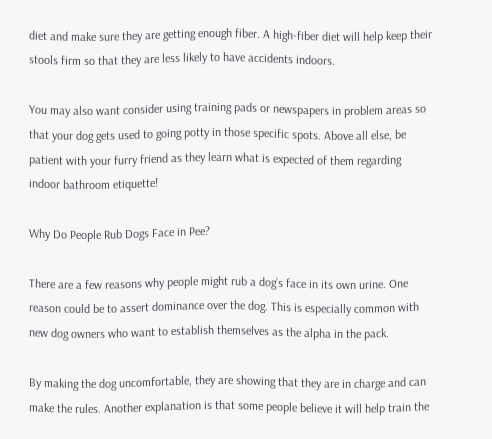diet and make sure they are getting enough fiber. A high-fiber diet will help keep their stools firm so that they are less likely to have accidents indoors.

You may also want consider using training pads or newspapers in problem areas so that your dog gets used to going potty in those specific spots. Above all else, be patient with your furry friend as they learn what is expected of them regarding indoor bathroom etiquette!

Why Do People Rub Dogs Face in Pee?

There are a few reasons why people might rub a dog’s face in its own urine. One reason could be to assert dominance over the dog. This is especially common with new dog owners who want to establish themselves as the alpha in the pack.

By making the dog uncomfortable, they are showing that they are in charge and can make the rules. Another explanation is that some people believe it will help train the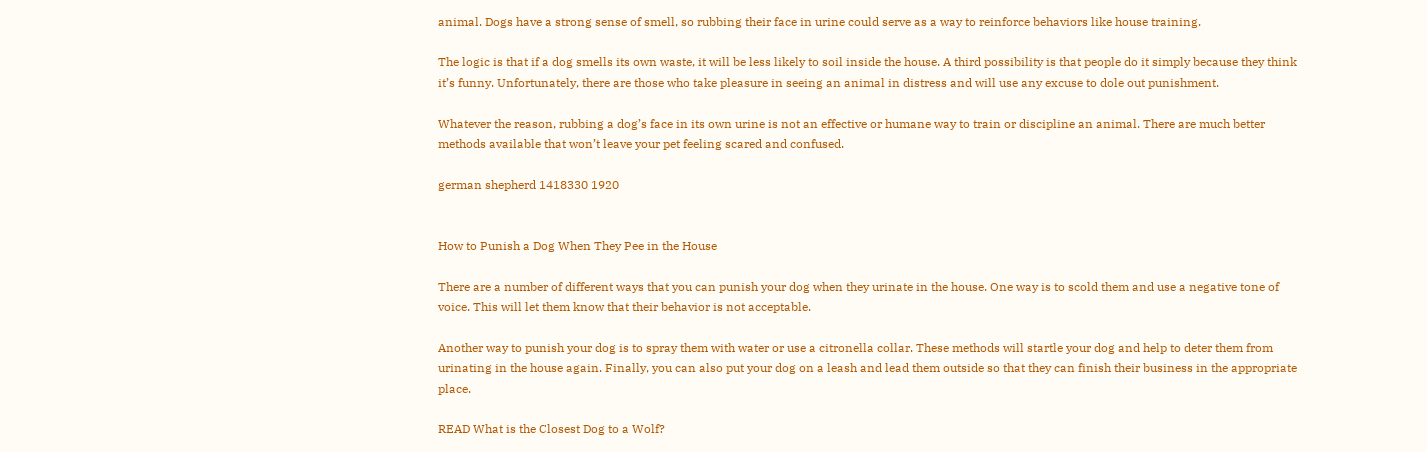animal. Dogs have a strong sense of smell, so rubbing their face in urine could serve as a way to reinforce behaviors like house training.

The logic is that if a dog smells its own waste, it will be less likely to soil inside the house. A third possibility is that people do it simply because they think it’s funny. Unfortunately, there are those who take pleasure in seeing an animal in distress and will use any excuse to dole out punishment.

Whatever the reason, rubbing a dog’s face in its own urine is not an effective or humane way to train or discipline an animal. There are much better methods available that won’t leave your pet feeling scared and confused.

german shepherd 1418330 1920


How to Punish a Dog When They Pee in the House

There are a number of different ways that you can punish your dog when they urinate in the house. One way is to scold them and use a negative tone of voice. This will let them know that their behavior is not acceptable.

Another way to punish your dog is to spray them with water or use a citronella collar. These methods will startle your dog and help to deter them from urinating in the house again. Finally, you can also put your dog on a leash and lead them outside so that they can finish their business in the appropriate place.

READ What is the Closest Dog to a Wolf?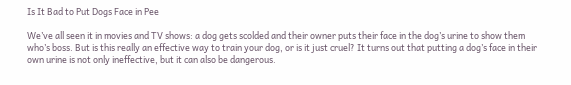Is It Bad to Put Dogs Face in Pee

We’ve all seen it in movies and TV shows: a dog gets scolded and their owner puts their face in the dog’s urine to show them who’s boss. But is this really an effective way to train your dog, or is it just cruel? It turns out that putting a dog’s face in their own urine is not only ineffective, but it can also be dangerous.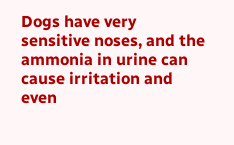Dogs have very sensitive noses, and the ammonia in urine can cause irritation and even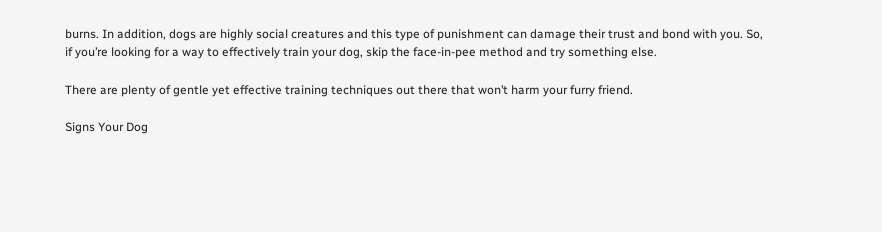burns. In addition, dogs are highly social creatures and this type of punishment can damage their trust and bond with you. So, if you’re looking for a way to effectively train your dog, skip the face-in-pee method and try something else.

There are plenty of gentle yet effective training techniques out there that won’t harm your furry friend.

Signs Your Dog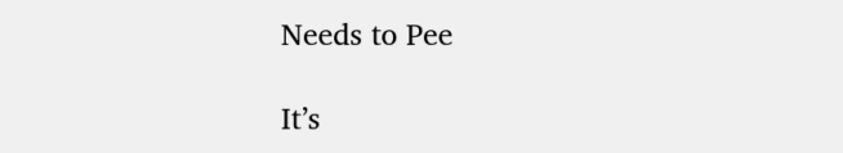Needs to Pee

It’s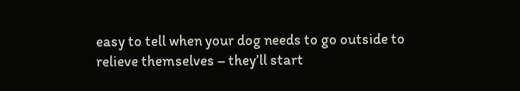easy to tell when your dog needs to go outside to relieve themselves – they’ll start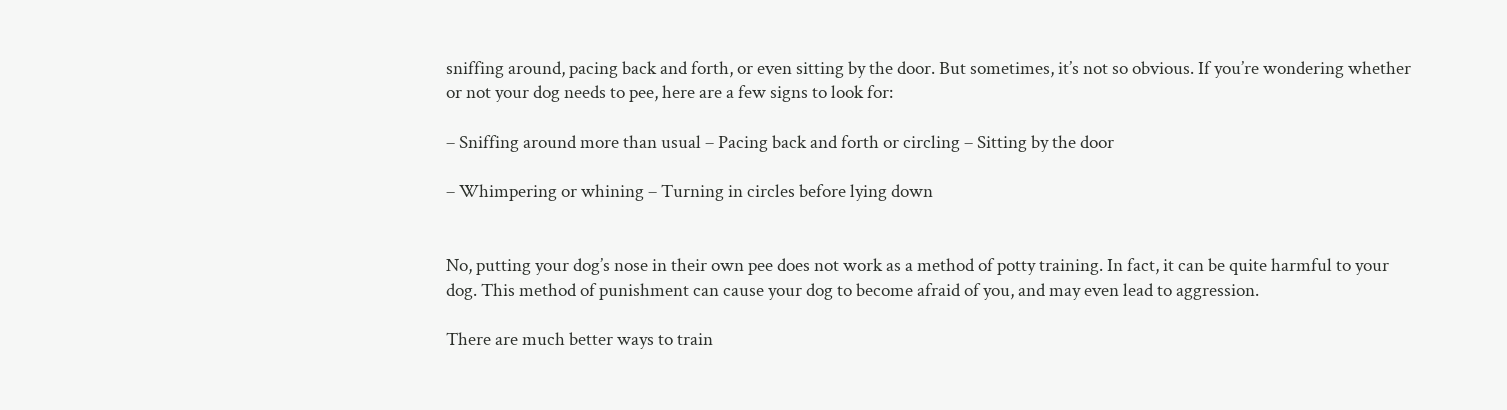sniffing around, pacing back and forth, or even sitting by the door. But sometimes, it’s not so obvious. If you’re wondering whether or not your dog needs to pee, here are a few signs to look for:

– Sniffing around more than usual – Pacing back and forth or circling – Sitting by the door

– Whimpering or whining – Turning in circles before lying down


No, putting your dog’s nose in their own pee does not work as a method of potty training. In fact, it can be quite harmful to your dog. This method of punishment can cause your dog to become afraid of you, and may even lead to aggression.

There are much better ways to train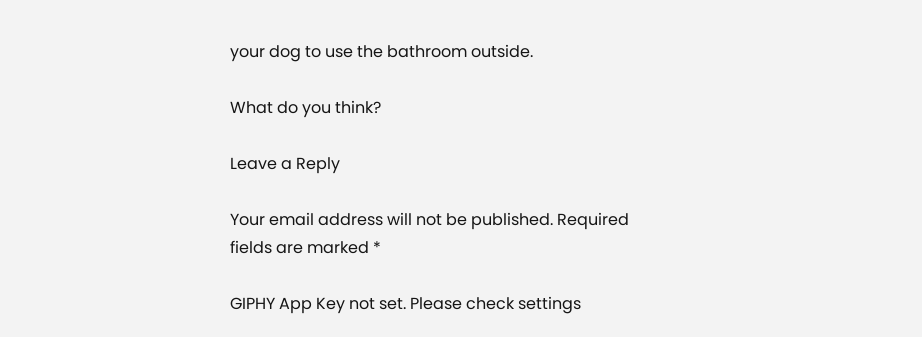your dog to use the bathroom outside.

What do you think?

Leave a Reply

Your email address will not be published. Required fields are marked *

GIPHY App Key not set. Please check settings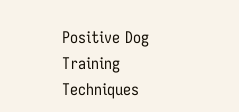Positive Dog Training Techniques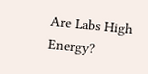Are Labs High Energy?